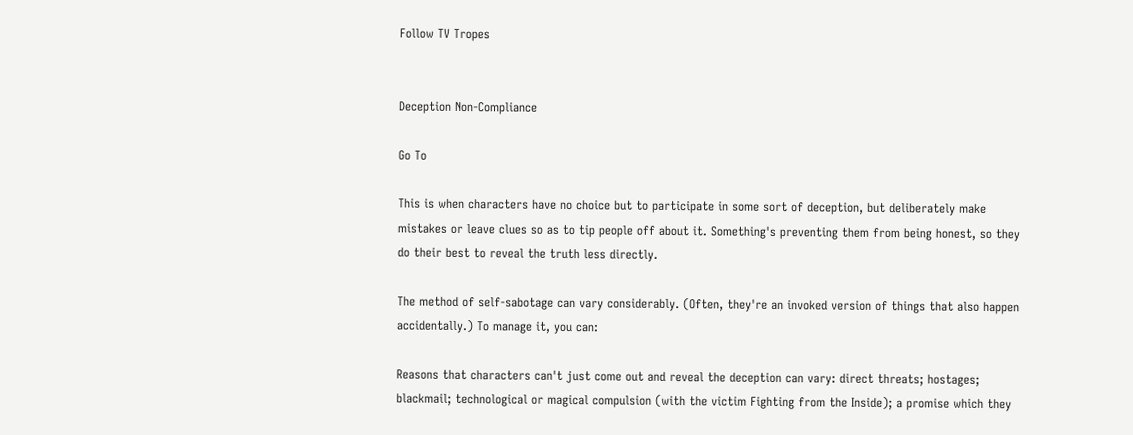Follow TV Tropes


Deception Non-Compliance

Go To

This is when characters have no choice but to participate in some sort of deception, but deliberately make mistakes or leave clues so as to tip people off about it. Something's preventing them from being honest, so they do their best to reveal the truth less directly.

The method of self-sabotage can vary considerably. (Often, they're an invoked version of things that also happen accidentally.) To manage it, you can:

Reasons that characters can't just come out and reveal the deception can vary: direct threats; hostages; blackmail; technological or magical compulsion (with the victim Fighting from the Inside); a promise which they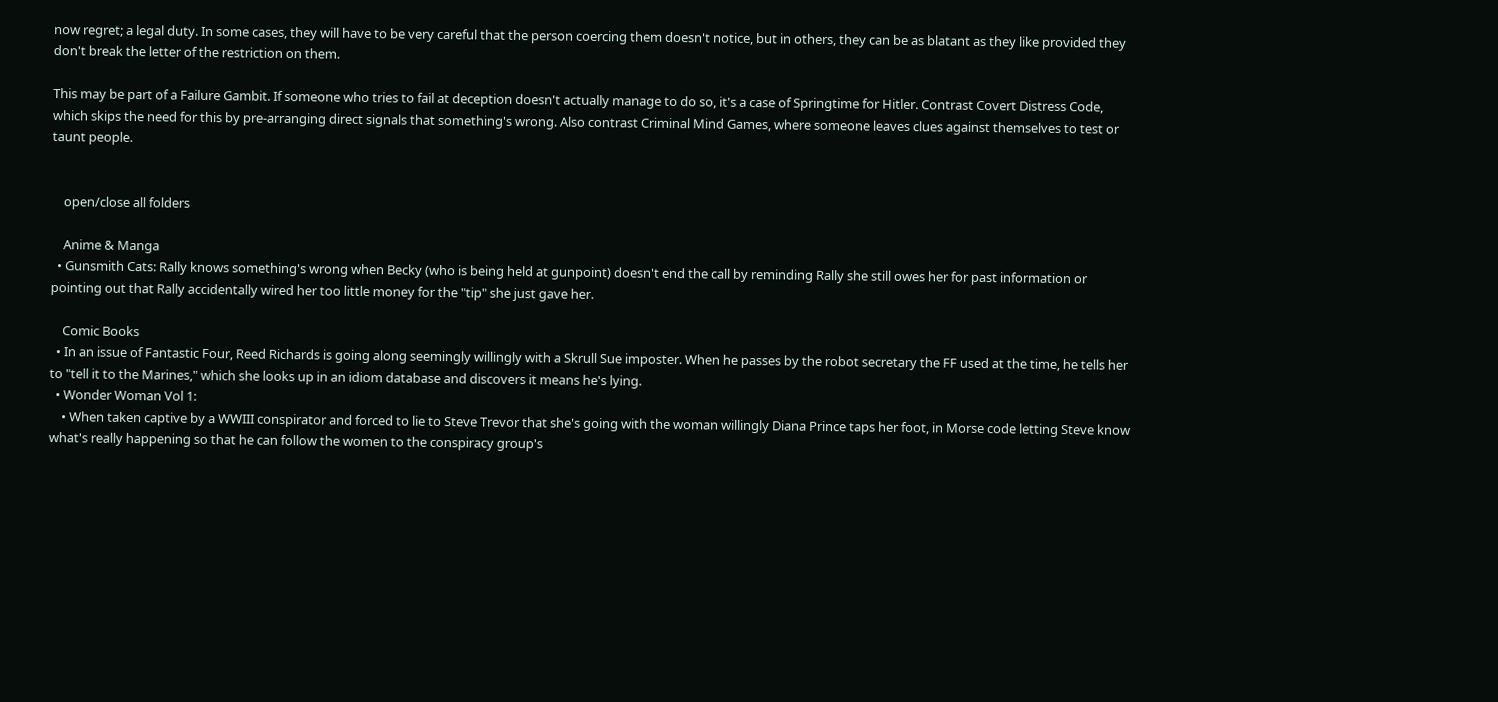now regret; a legal duty. In some cases, they will have to be very careful that the person coercing them doesn't notice, but in others, they can be as blatant as they like provided they don't break the letter of the restriction on them.

This may be part of a Failure Gambit. If someone who tries to fail at deception doesn't actually manage to do so, it's a case of Springtime for Hitler. Contrast Covert Distress Code, which skips the need for this by pre-arranging direct signals that something's wrong. Also contrast Criminal Mind Games, where someone leaves clues against themselves to test or taunt people.


    open/close all folders

    Anime & Manga
  • Gunsmith Cats: Rally knows something's wrong when Becky (who is being held at gunpoint) doesn't end the call by reminding Rally she still owes her for past information or pointing out that Rally accidentally wired her too little money for the "tip" she just gave her.

    Comic Books
  • In an issue of Fantastic Four, Reed Richards is going along seemingly willingly with a Skrull Sue imposter. When he passes by the robot secretary the FF used at the time, he tells her to "tell it to the Marines," which she looks up in an idiom database and discovers it means he's lying.
  • Wonder Woman Vol 1:
    • When taken captive by a WWIII conspirator and forced to lie to Steve Trevor that she's going with the woman willingly Diana Prince taps her foot, in Morse code letting Steve know what's really happening so that he can follow the women to the conspiracy group's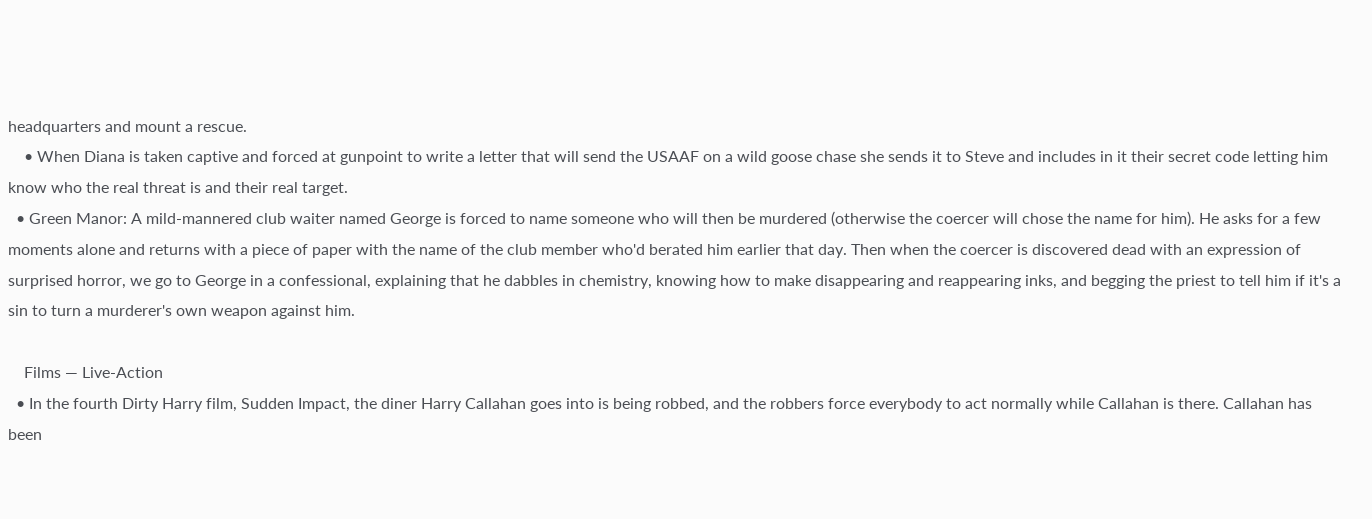headquarters and mount a rescue.
    • When Diana is taken captive and forced at gunpoint to write a letter that will send the USAAF on a wild goose chase she sends it to Steve and includes in it their secret code letting him know who the real threat is and their real target.
  • Green Manor: A mild-mannered club waiter named George is forced to name someone who will then be murdered (otherwise the coercer will chose the name for him). He asks for a few moments alone and returns with a piece of paper with the name of the club member who'd berated him earlier that day. Then when the coercer is discovered dead with an expression of surprised horror, we go to George in a confessional, explaining that he dabbles in chemistry, knowing how to make disappearing and reappearing inks, and begging the priest to tell him if it's a sin to turn a murderer's own weapon against him.

    Films — Live-Action
  • In the fourth Dirty Harry film, Sudden Impact, the diner Harry Callahan goes into is being robbed, and the robbers force everybody to act normally while Callahan is there. Callahan has been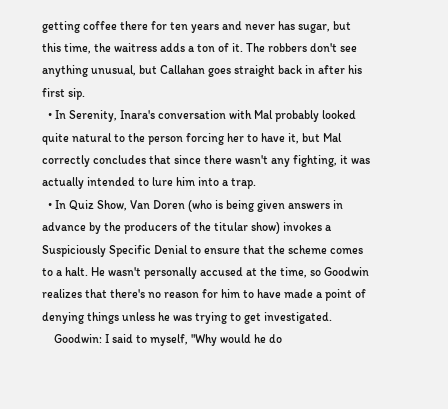getting coffee there for ten years and never has sugar, but this time, the waitress adds a ton of it. The robbers don't see anything unusual, but Callahan goes straight back in after his first sip.
  • In Serenity, Inara's conversation with Mal probably looked quite natural to the person forcing her to have it, but Mal correctly concludes that since there wasn't any fighting, it was actually intended to lure him into a trap.
  • In Quiz Show, Van Doren (who is being given answers in advance by the producers of the titular show) invokes a Suspiciously Specific Denial to ensure that the scheme comes to a halt. He wasn't personally accused at the time, so Goodwin realizes that there's no reason for him to have made a point of denying things unless he was trying to get investigated.
    Goodwin: I said to myself, "Why would he do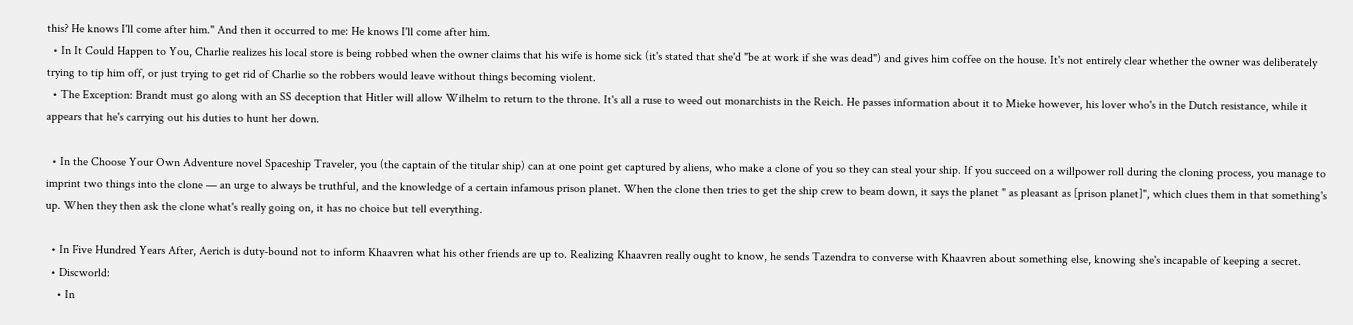this? He knows I'll come after him." And then it occurred to me: He knows I'll come after him.
  • In It Could Happen to You, Charlie realizes his local store is being robbed when the owner claims that his wife is home sick (it's stated that she'd "be at work if she was dead") and gives him coffee on the house. It's not entirely clear whether the owner was deliberately trying to tip him off, or just trying to get rid of Charlie so the robbers would leave without things becoming violent.
  • The Exception: Brandt must go along with an SS deception that Hitler will allow Wilhelm to return to the throne. It's all a ruse to weed out monarchists in the Reich. He passes information about it to Mieke however, his lover who's in the Dutch resistance, while it appears that he's carrying out his duties to hunt her down.

  • In the Choose Your Own Adventure novel Spaceship Traveler, you (the captain of the titular ship) can at one point get captured by aliens, who make a clone of you so they can steal your ship. If you succeed on a willpower roll during the cloning process, you manage to imprint two things into the clone — an urge to always be truthful, and the knowledge of a certain infamous prison planet. When the clone then tries to get the ship crew to beam down, it says the planet " as pleasant as [prison planet]", which clues them in that something's up. When they then ask the clone what's really going on, it has no choice but tell everything.

  • In Five Hundred Years After, Aerich is duty-bound not to inform Khaavren what his other friends are up to. Realizing Khaavren really ought to know, he sends Tazendra to converse with Khaavren about something else, knowing she's incapable of keeping a secret.
  • Discworld:
    • In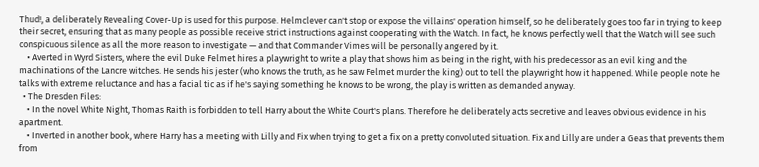Thud!, a deliberately Revealing Cover-Up is used for this purpose. Helmclever can't stop or expose the villains' operation himself, so he deliberately goes too far in trying to keep their secret, ensuring that as many people as possible receive strict instructions against cooperating with the Watch. In fact, he knows perfectly well that the Watch will see such conspicuous silence as all the more reason to investigate — and that Commander Vimes will be personally angered by it.
    • Averted in Wyrd Sisters, where the evil Duke Felmet hires a playwright to write a play that shows him as being in the right, with his predecessor as an evil king and the machinations of the Lancre witches. He sends his jester (who knows the truth, as he saw Felmet murder the king) out to tell the playwright how it happened. While people note he talks with extreme reluctance and has a facial tic as if he's saying something he knows to be wrong, the play is written as demanded anyway.
  • The Dresden Files:
    • In the novel White Night, Thomas Raith is forbidden to tell Harry about the White Court's plans. Therefore he deliberately acts secretive and leaves obvious evidence in his apartment.
    • Inverted in another book, where Harry has a meeting with Lilly and Fix when trying to get a fix on a pretty convoluted situation. Fix and Lilly are under a Geas that prevents them from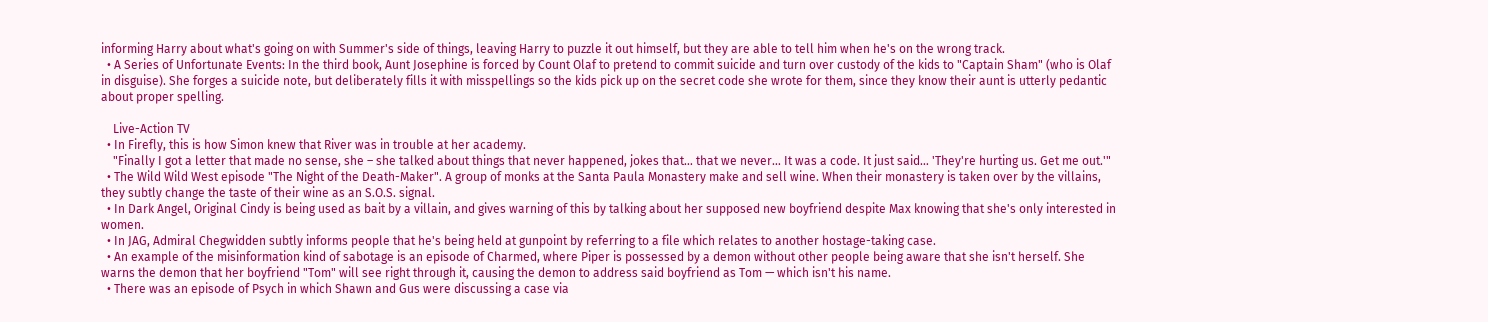informing Harry about what's going on with Summer's side of things, leaving Harry to puzzle it out himself, but they are able to tell him when he's on the wrong track.
  • A Series of Unfortunate Events: In the third book, Aunt Josephine is forced by Count Olaf to pretend to commit suicide and turn over custody of the kids to "Captain Sham" (who is Olaf in disguise). She forges a suicide note, but deliberately fills it with misspellings so the kids pick up on the secret code she wrote for them, since they know their aunt is utterly pedantic about proper spelling.

    Live-Action TV
  • In Firefly, this is how Simon knew that River was in trouble at her academy.
    "Finally I got a letter that made no sense, she – she talked about things that never happened, jokes that… that we never… It was a code. It just said… 'They're hurting us. Get me out.'"
  • The Wild Wild West episode "The Night of the Death-Maker". A group of monks at the Santa Paula Monastery make and sell wine. When their monastery is taken over by the villains, they subtly change the taste of their wine as an S.O.S. signal.
  • In Dark Angel, Original Cindy is being used as bait by a villain, and gives warning of this by talking about her supposed new boyfriend despite Max knowing that she's only interested in women.
  • In JAG, Admiral Chegwidden subtly informs people that he's being held at gunpoint by referring to a file which relates to another hostage-taking case.
  • An example of the misinformation kind of sabotage is an episode of Charmed, where Piper is possessed by a demon without other people being aware that she isn't herself. She warns the demon that her boyfriend "Tom" will see right through it, causing the demon to address said boyfriend as Tom — which isn't his name.
  • There was an episode of Psych in which Shawn and Gus were discussing a case via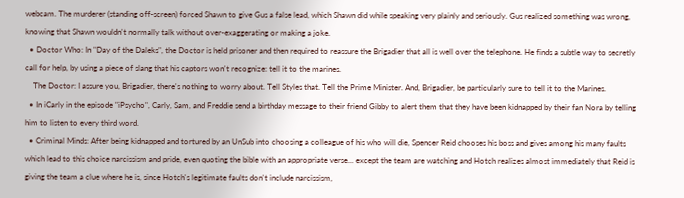webcam. The murderer (standing off-screen) forced Shawn to give Gus a false lead, which Shawn did while speaking very plainly and seriously. Gus realized something was wrong, knowing that Shawn wouldn't normally talk without over-exaggerating or making a joke.
  • Doctor Who: In "Day of the Daleks", the Doctor is held prisoner and then required to reassure the Brigadier that all is well over the telephone. He finds a subtle way to secretly call for help, by using a piece of slang that his captors won't recognize: tell it to the marines.
    The Doctor: I assure you, Brigadier, there's nothing to worry about. Tell Styles that. Tell the Prime Minister. And, Brigadier, be particularly sure to tell it to the Marines.
  • In iCarly in the episode "iPsycho", Carly, Sam, and Freddie send a birthday message to their friend Gibby to alert them that they have been kidnapped by their fan Nora by telling him to listen to every third word.
  • Criminal Minds: After being kidnapped and tortured by an UnSub into choosing a colleague of his who will die, Spencer Reid chooses his boss and gives among his many faults which lead to this choice narcissism and pride, even quoting the bible with an appropriate verse... except the team are watching and Hotch realizes almost immediately that Reid is giving the team a clue where he is, since Hotch's legitimate faults don't include narcissism,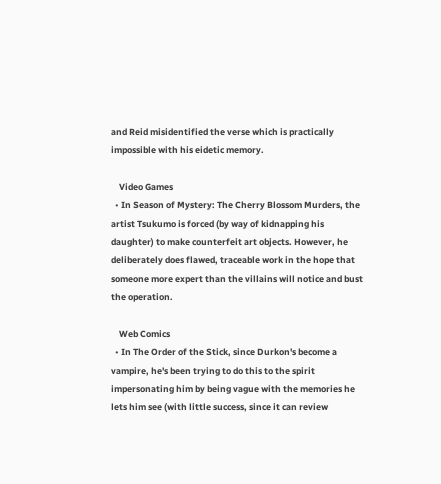and Reid misidentified the verse which is practically impossible with his eidetic memory.

    Video Games
  • In Season of Mystery: The Cherry Blossom Murders, the artist Tsukumo is forced (by way of kidnapping his daughter) to make counterfeit art objects. However, he deliberately does flawed, traceable work in the hope that someone more expert than the villains will notice and bust the operation.

    Web Comics
  • In The Order of the Stick, since Durkon's become a vampire, he's been trying to do this to the spirit impersonating him by being vague with the memories he lets him see (with little success, since it can review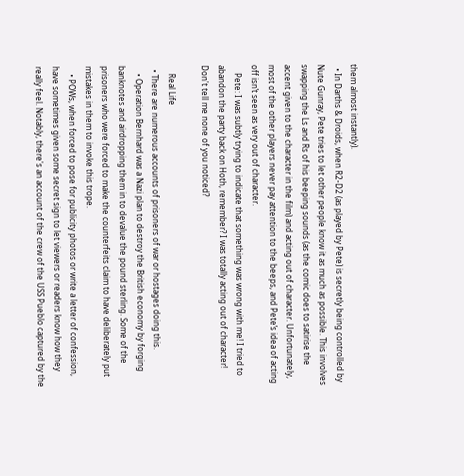them almost instantly).
  • In Darths & Droids, when R2-D2 (as played by Pete) is secretly being controlled by Nute Gunray, Pete tries to let other people know it as much as possible. This involves swapping the Ls and Rs of his beeping sounds (as the comic does to satirise the accent given to the character in the film) and acting out of character. Unfortunately, most of the other players never pay attention to the beeps, and Pete’s idea of acting off isn’t seen as very out of character.
    Pete: I was subtly trying to indicate that something was wrong with me! I tried to abandon the party back on Hoth, remember? I was totally acting out of character! Don't tell me none of you noticed?

    Real Life
  • There are numerous accounts of prisoners of war or hostages doing this.
    • Operation Bernhard was a Nazi plan to destroy the British economy by forging banknotes and airdropping them in to devalue the pound sterling. Some of the prisoners who were forced to make the counterfeits claim to have deliberately put mistakes in them to invoke this trope.
    • POWs, when forced to pose for publicity photos or write a letter of confession, have sometimes given some secret sign to let viewers or readers know how they really feel. Notably, there's an account of the crew of the USS Pueblo captured by the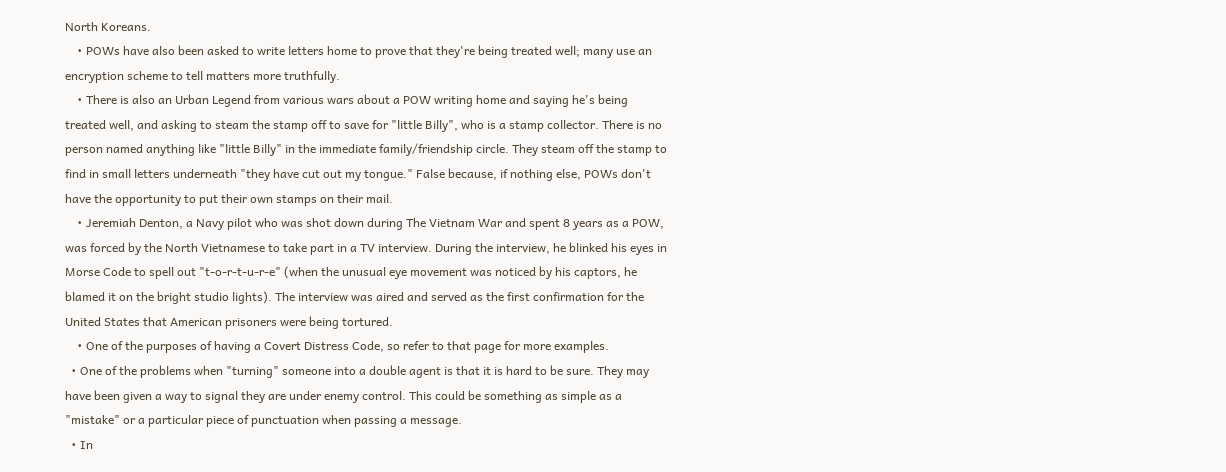North Koreans.
    • POWs have also been asked to write letters home to prove that they're being treated well; many use an encryption scheme to tell matters more truthfully.
    • There is also an Urban Legend from various wars about a POW writing home and saying he's being treated well, and asking to steam the stamp off to save for "little Billy", who is a stamp collector. There is no person named anything like "little Billy" in the immediate family/friendship circle. They steam off the stamp to find in small letters underneath "they have cut out my tongue." False because, if nothing else, POWs don't have the opportunity to put their own stamps on their mail.
    • Jeremiah Denton, a Navy pilot who was shot down during The Vietnam War and spent 8 years as a POW, was forced by the North Vietnamese to take part in a TV interview. During the interview, he blinked his eyes in Morse Code to spell out "t-o-r-t-u-r-e" (when the unusual eye movement was noticed by his captors, he blamed it on the bright studio lights). The interview was aired and served as the first confirmation for the United States that American prisoners were being tortured.
    • One of the purposes of having a Covert Distress Code, so refer to that page for more examples.
  • One of the problems when "turning" someone into a double agent is that it is hard to be sure. They may have been given a way to signal they are under enemy control. This could be something as simple as a "mistake" or a particular piece of punctuation when passing a message.
  • In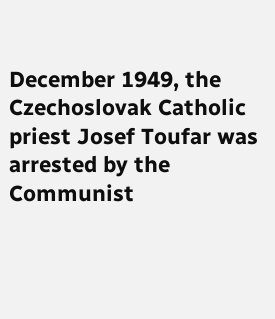December 1949, the Czechoslovak Catholic priest Josef Toufar was arrested by the Communist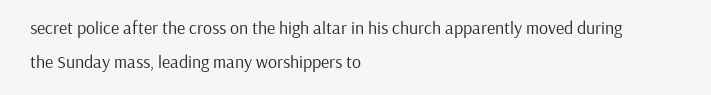secret police after the cross on the high altar in his church apparently moved during the Sunday mass, leading many worshippers to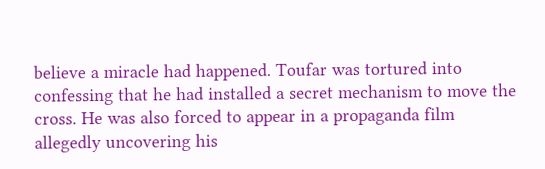believe a miracle had happened. Toufar was tortured into confessing that he had installed a secret mechanism to move the cross. He was also forced to appear in a propaganda film allegedly uncovering his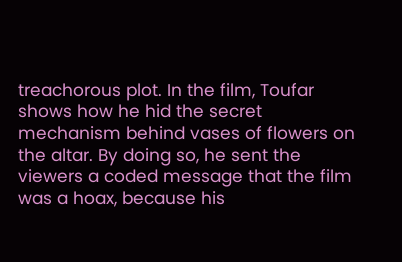treachorous plot. In the film, Toufar shows how he hid the secret mechanism behind vases of flowers on the altar. By doing so, he sent the viewers a coded message that the film was a hoax, because his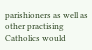parishioners as well as other practising Catholics would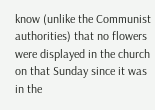know (unlike the Communist authorities) that no flowers were displayed in the church on that Sunday since it was in the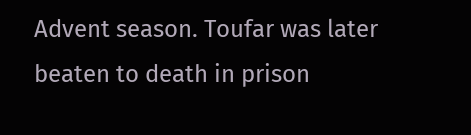Advent season. Toufar was later beaten to death in prison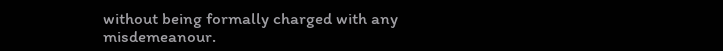without being formally charged with any misdemeanour.